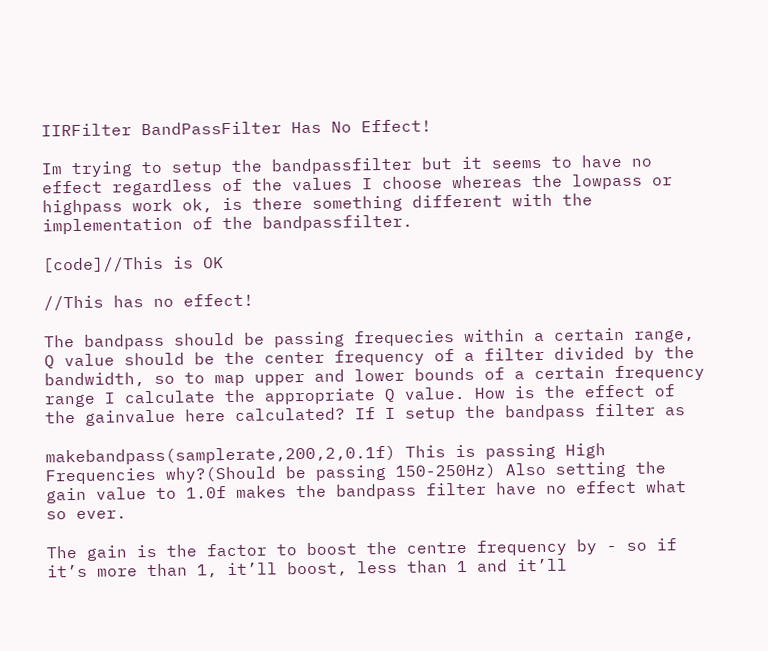IIRFilter BandPassFilter Has No Effect!

Im trying to setup the bandpassfilter but it seems to have no effect regardless of the values I choose whereas the lowpass or highpass work ok, is there something different with the implementation of the bandpassfilter.

[code]//This is OK

//This has no effect!

The bandpass should be passing frequecies within a certain range, Q value should be the center frequency of a filter divided by the bandwidth, so to map upper and lower bounds of a certain frequency range I calculate the appropriate Q value. How is the effect of the gainvalue here calculated? If I setup the bandpass filter as

makebandpass(samplerate,200,2,0.1f) This is passing High Frequencies why?(Should be passing 150-250Hz) Also setting the gain value to 1.0f makes the bandpass filter have no effect what so ever.

The gain is the factor to boost the centre frequency by - so if it’s more than 1, it’ll boost, less than 1 and it’ll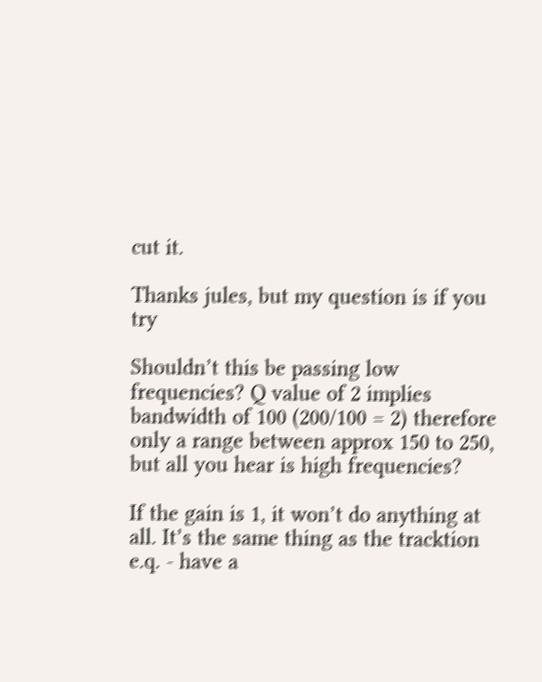cut it.

Thanks jules, but my question is if you try

Shouldn’t this be passing low frequencies? Q value of 2 implies bandwidth of 100 (200/100 = 2) therefore only a range between approx 150 to 250, but all you hear is high frequencies?

If the gain is 1, it won’t do anything at all. It’s the same thing as the tracktion e.q. - have a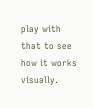play with that to see how it works visually.